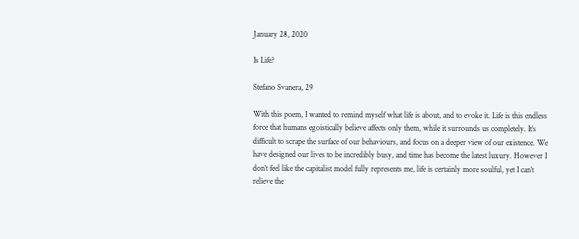January 28, 2020

Is Life?

Stefano Svanera, 29

With this poem, I wanted to remind myself what life is about, and to evoke it. Life is this endless force that humans egoistically believe affects only them, while it surrounds us completely. It’s difficult to scrape the surface of our behaviours, and focus on a deeper view of our existence. We have designed our lives to be incredibly busy, and time has become the latest luxury. However I don’t feel like the capitalist model fully represents me, life is certainly more soulful, yet I can’t relieve the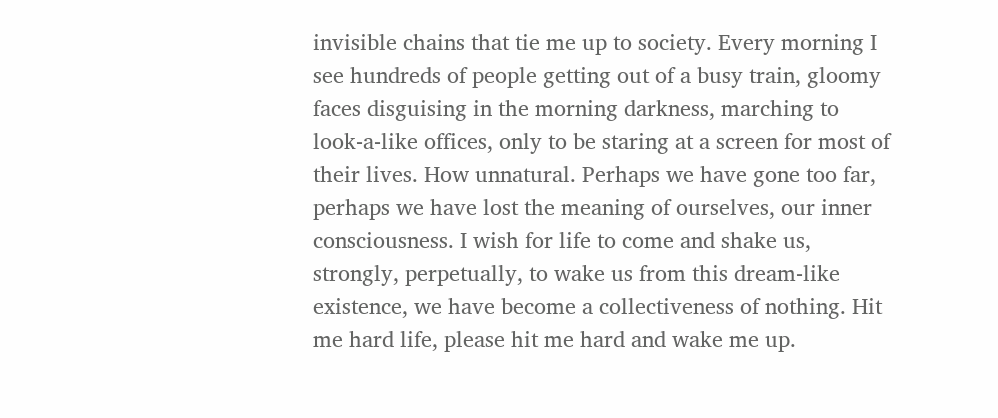invisible chains that tie me up to society. Every morning I see hundreds of people getting out of a busy train, gloomy faces disguising in the morning darkness, marching to look-a-like offices, only to be staring at a screen for most of their lives. How unnatural. Perhaps we have gone too far, perhaps we have lost the meaning of ourselves, our inner consciousness. I wish for life to come and shake us, strongly, perpetually, to wake us from this dream-like existence, we have become a collectiveness of nothing. Hit me hard life, please hit me hard and wake me up.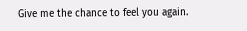Give me the chance to feel you again.